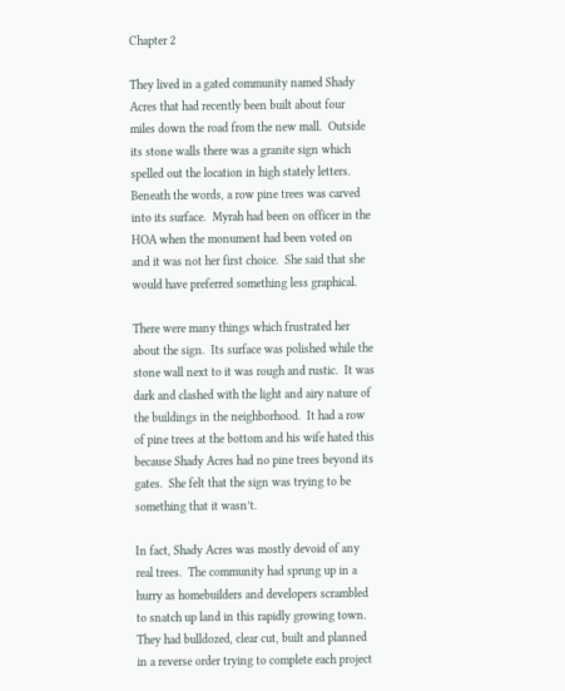Chapter 2

They lived in a gated community named Shady Acres that had recently been built about four miles down the road from the new mall.  Outside its stone walls there was a granite sign which spelled out the location in high stately letters.  Beneath the words, a row pine trees was carved into its surface.  Myrah had been on officer in the HOA when the monument had been voted on and it was not her first choice.  She said that she would have preferred something less graphical.

There were many things which frustrated her about the sign.  Its surface was polished while the stone wall next to it was rough and rustic.  It was dark and clashed with the light and airy nature of the buildings in the neighborhood.  It had a row of pine trees at the bottom and his wife hated this because Shady Acres had no pine trees beyond its gates.  She felt that the sign was trying to be something that it wasn’t.

In fact, Shady Acres was mostly devoid of any real trees.  The community had sprung up in a hurry as homebuilders and developers scrambled to snatch up land in this rapidly growing town.  They had bulldozed, clear cut, built and planned in a reverse order trying to complete each project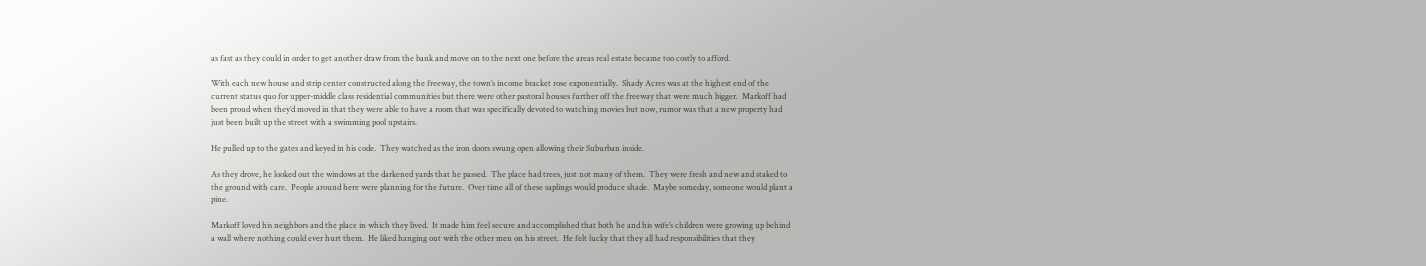as fast as they could in order to get another draw from the bank and move on to the next one before the areas real estate became too costly to afford.

With each new house and strip center constructed along the freeway, the town’s income bracket rose exponentially.  Shady Acres was at the highest end of the current status quo for upper-middle class residential communities but there were other pastoral houses further off the freeway that were much bigger.  Markoff had been proud when they’d moved in that they were able to have a room that was specifically devoted to watching movies but now, rumor was that a new property had just been built up the street with a swimming pool upstairs.

He pulled up to the gates and keyed in his code.  They watched as the iron doors swung open allowing their Suburban inside.

As they drove, he looked out the windows at the darkened yards that he passed.  The place had trees, just not many of them.  They were fresh and new and staked to the ground with care.  People around here were planning for the future.  Over time all of these saplings would produce shade.  Maybe someday, someone would plant a pine.

Markoff loved his neighbors and the place in which they lived.  It made him feel secure and accomplished that both he and his wife’s children were growing up behind a wall where nothing could ever hurt them.  He liked hanging out with the other men on his street.  He felt lucky that they all had responsibilities that they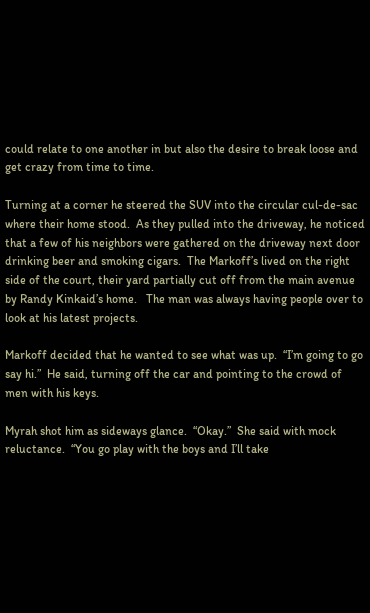could relate to one another in but also the desire to break loose and get crazy from time to time.

Turning at a corner he steered the SUV into the circular cul-de-sac where their home stood.  As they pulled into the driveway, he noticed that a few of his neighbors were gathered on the driveway next door drinking beer and smoking cigars.  The Markoff’s lived on the right side of the court, their yard partially cut off from the main avenue by Randy Kinkaid’s home.   The man was always having people over to look at his latest projects.

Markoff decided that he wanted to see what was up.  “I’m going to go say hi.”  He said, turning off the car and pointing to the crowd of men with his keys.

Myrah shot him as sideways glance.  “Okay.”  She said with mock reluctance.  “You go play with the boys and I’ll take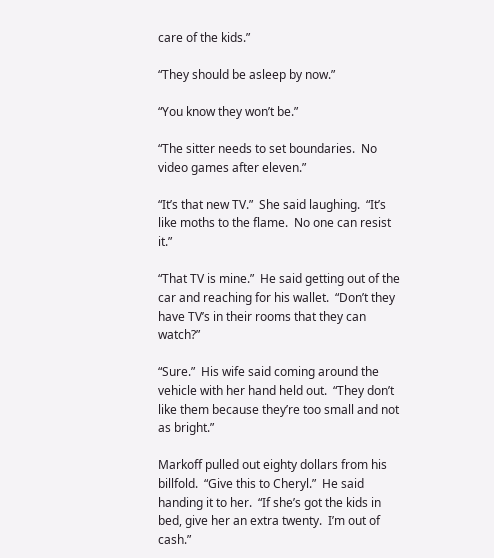care of the kids.”

“They should be asleep by now.”

“You know they won’t be.”

“The sitter needs to set boundaries.  No video games after eleven.”

“It’s that new TV.”  She said laughing.  “It’s like moths to the flame.  No one can resist it.”

“That TV is mine.”  He said getting out of the car and reaching for his wallet.  “Don’t they have TV’s in their rooms that they can watch?”

“Sure.”  His wife said coming around the vehicle with her hand held out.  “They don’t like them because they’re too small and not as bright.”

Markoff pulled out eighty dollars from his billfold.  “Give this to Cheryl.”  He said handing it to her.  “If she’s got the kids in bed, give her an extra twenty.  I’m out of cash.”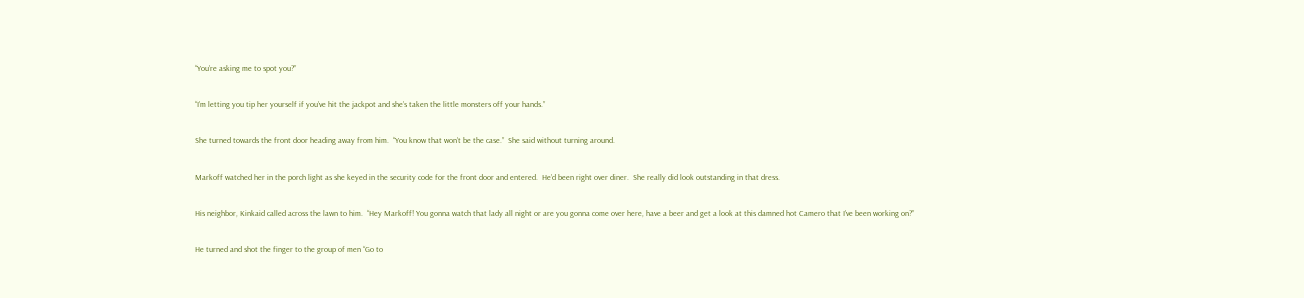“You’re asking me to spot you?”

“I’m letting you tip her yourself if you’ve hit the jackpot and she’s taken the little monsters off your hands.”

She turned towards the front door heading away from him.  “You know that won’t be the case.”  She said without turning around.

Markoff watched her in the porch light as she keyed in the security code for the front door and entered.  He’d been right over diner.  She really did look outstanding in that dress.

His neighbor, Kinkaid called across the lawn to him.  “Hey Markoff! You gonna watch that lady all night or are you gonna come over here, have a beer and get a look at this damned hot Camero that I’ve been working on?”

He turned and shot the finger to the group of men “Go to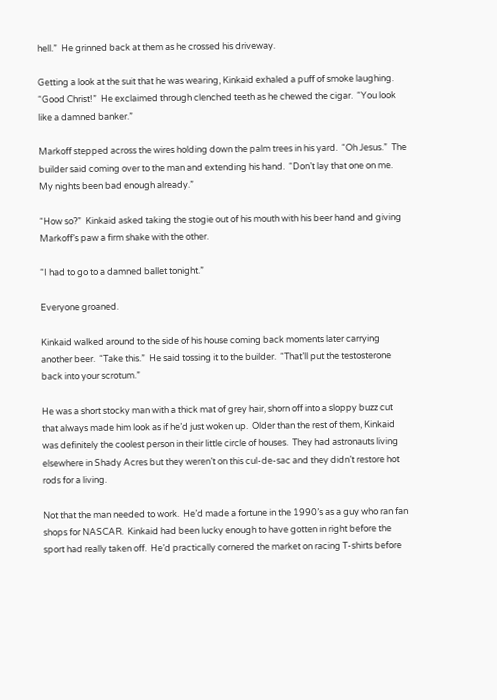hell.”  He grinned back at them as he crossed his driveway.

Getting a look at the suit that he was wearing, Kinkaid exhaled a puff of smoke laughing.  “Good Christ!”  He exclaimed through clenched teeth as he chewed the cigar.  “You look like a damned banker.”

Markoff stepped across the wires holding down the palm trees in his yard.  “Oh Jesus.”  The builder said coming over to the man and extending his hand.  “Don’t lay that one on me.  My nights been bad enough already.”

“How so?”  Kinkaid asked taking the stogie out of his mouth with his beer hand and giving Markoff’s paw a firm shake with the other.

“I had to go to a damned ballet tonight.”

Everyone groaned.

Kinkaid walked around to the side of his house coming back moments later carrying another beer.  “Take this.”  He said tossing it to the builder.  “That’ll put the testosterone back into your scrotum.”

He was a short stocky man with a thick mat of grey hair, shorn off into a sloppy buzz cut that always made him look as if he’d just woken up.  Older than the rest of them, Kinkaid was definitely the coolest person in their little circle of houses.  They had astronauts living elsewhere in Shady Acres but they weren’t on this cul-de-sac and they didn’t restore hot rods for a living.

Not that the man needed to work.  He’d made a fortune in the 1990’s as a guy who ran fan shops for NASCAR.  Kinkaid had been lucky enough to have gotten in right before the sport had really taken off.  He’d practically cornered the market on racing T-shirts before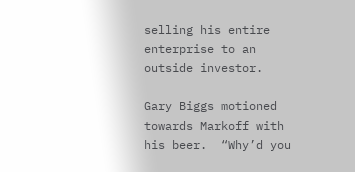selling his entire enterprise to an outside investor.

Gary Biggs motioned towards Markoff with his beer.  “Why’d you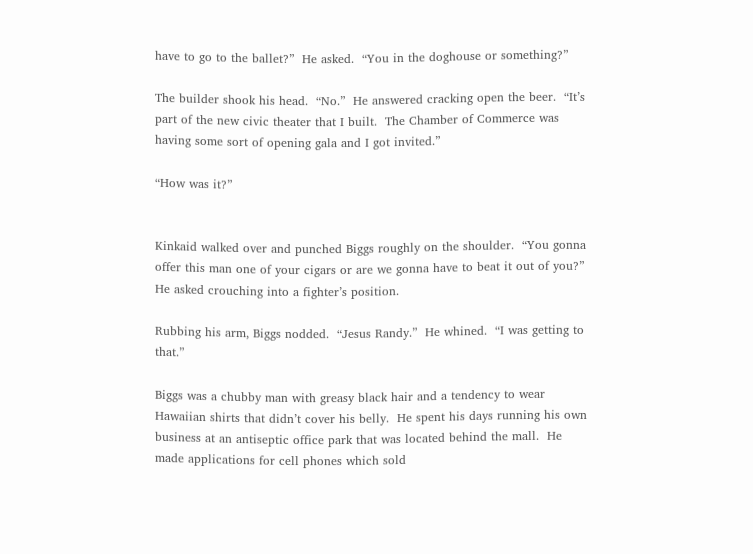have to go to the ballet?”  He asked.  “You in the doghouse or something?”

The builder shook his head.  “No.”  He answered cracking open the beer.  “It’s part of the new civic theater that I built.  The Chamber of Commerce was having some sort of opening gala and I got invited.”

“How was it?”


Kinkaid walked over and punched Biggs roughly on the shoulder.  “You gonna offer this man one of your cigars or are we gonna have to beat it out of you?”  He asked crouching into a fighter’s position.

Rubbing his arm, Biggs nodded.  “Jesus Randy.”  He whined.  “I was getting to that.”

Biggs was a chubby man with greasy black hair and a tendency to wear Hawaiian shirts that didn’t cover his belly.  He spent his days running his own business at an antiseptic office park that was located behind the mall.  He made applications for cell phones which sold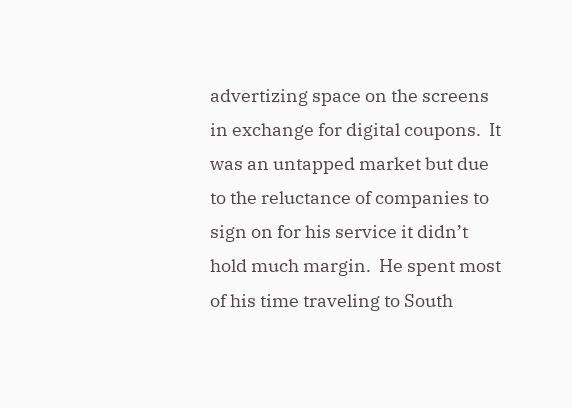advertizing space on the screens in exchange for digital coupons.  It was an untapped market but due to the reluctance of companies to sign on for his service it didn’t hold much margin.  He spent most of his time traveling to South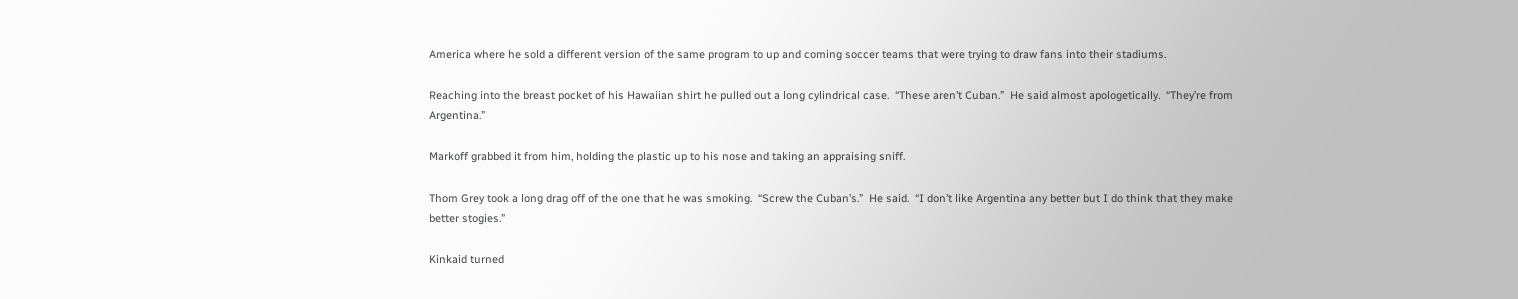America where he sold a different version of the same program to up and coming soccer teams that were trying to draw fans into their stadiums.

Reaching into the breast pocket of his Hawaiian shirt he pulled out a long cylindrical case.  “These aren’t Cuban.”  He said almost apologetically.  “They’re from Argentina.”

Markoff grabbed it from him, holding the plastic up to his nose and taking an appraising sniff.

Thom Grey took a long drag off of the one that he was smoking.  “Screw the Cuban’s.”  He said.  “I don’t like Argentina any better but I do think that they make better stogies.”

Kinkaid turned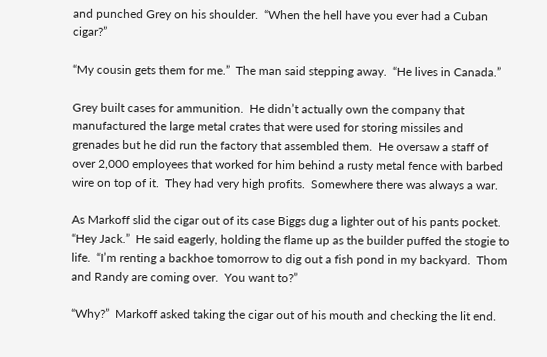and punched Grey on his shoulder.  “When the hell have you ever had a Cuban cigar?”

“My cousin gets them for me.”  The man said stepping away.  “He lives in Canada.”

Grey built cases for ammunition.  He didn’t actually own the company that manufactured the large metal crates that were used for storing missiles and grenades but he did run the factory that assembled them.  He oversaw a staff of over 2,000 employees that worked for him behind a rusty metal fence with barbed wire on top of it.  They had very high profits.  Somewhere there was always a war.

As Markoff slid the cigar out of its case Biggs dug a lighter out of his pants pocket.  “Hey Jack.”  He said eagerly, holding the flame up as the builder puffed the stogie to life.  “I’m renting a backhoe tomorrow to dig out a fish pond in my backyard.  Thom and Randy are coming over.  You want to?”

“Why?”  Markoff asked taking the cigar out of his mouth and checking the lit end.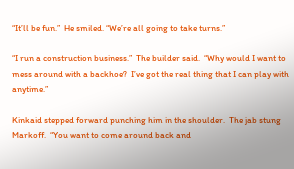“It’ll be fun.”  He smiled. “We’re all going to take turns.”

“I run a construction business.”  The builder said.  “Why would I want to mess around with a backhoe?  I’ve got the real thing that I can play with anytime.”

Kinkaid stepped forward punching him in the shoulder.  The jab stung Markoff.  “You want to come around back and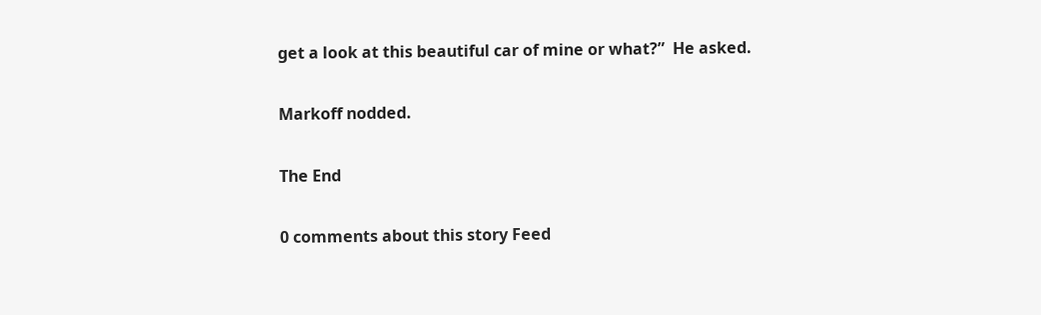get a look at this beautiful car of mine or what?”  He asked.

Markoff nodded.

The End

0 comments about this story Feed